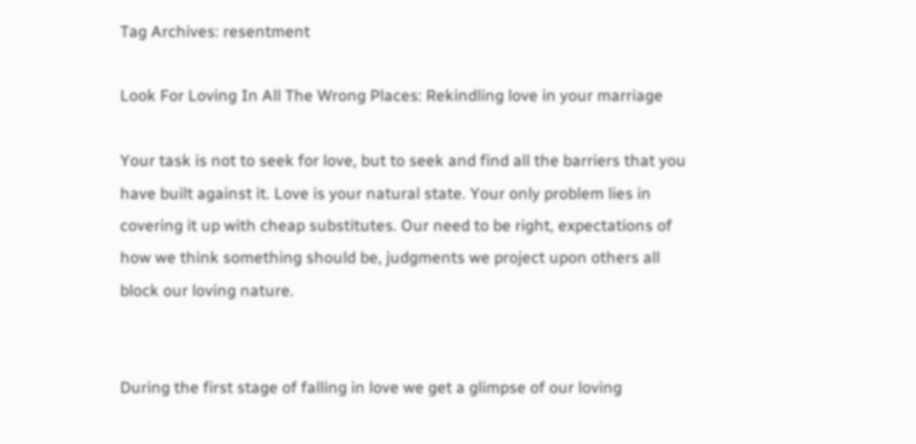Tag Archives: resentment

Look For Loving In All The Wrong Places: Rekindling love in your marriage

Your task is not to seek for love, but to seek and find all the barriers that you have built against it. Love is your natural state. Your only problem lies in covering it up with cheap substitutes. Our need to be right, expectations of how we think something should be, judgments we project upon others all block our loving nature.


During the first stage of falling in love we get a glimpse of our loving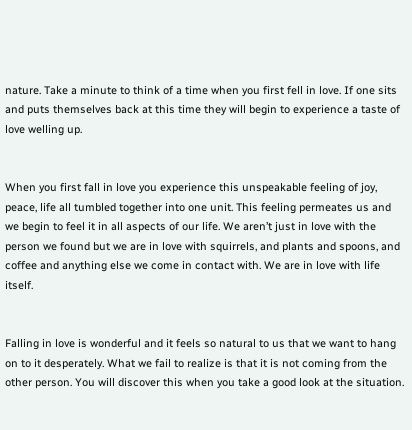nature. Take a minute to think of a time when you first fell in love. If one sits and puts themselves back at this time they will begin to experience a taste of love welling up.


When you first fall in love you experience this unspeakable feeling of joy, peace, life all tumbled together into one unit. This feeling permeates us and we begin to feel it in all aspects of our life. We aren’t just in love with the person we found but we are in love with squirrels, and plants and spoons, and coffee and anything else we come in contact with. We are in love with life itself.


Falling in love is wonderful and it feels so natural to us that we want to hang on to it desperately. What we fail to realize is that it is not coming from the other person. You will discover this when you take a good look at the situation.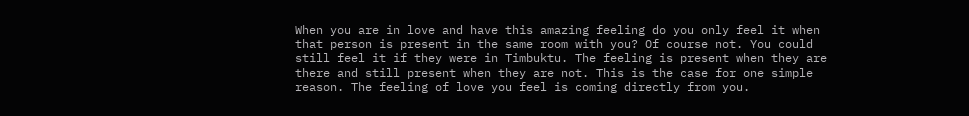When you are in love and have this amazing feeling do you only feel it when that person is present in the same room with you? Of course not. You could still feel it if they were in Timbuktu. The feeling is present when they are there and still present when they are not. This is the case for one simple reason. The feeling of love you feel is coming directly from you.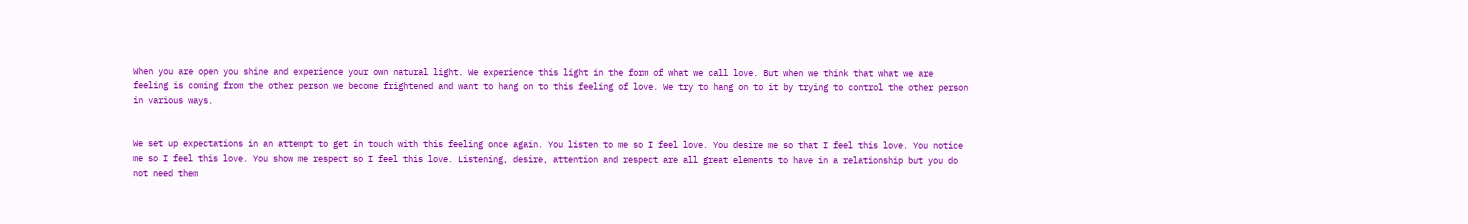When you are open you shine and experience your own natural light. We experience this light in the form of what we call love. But when we think that what we are feeling is coming from the other person we become frightened and want to hang on to this feeling of love. We try to hang on to it by trying to control the other person in various ways.


We set up expectations in an attempt to get in touch with this feeling once again. You listen to me so I feel love. You desire me so that I feel this love. You notice me so I feel this love. You show me respect so I feel this love. Listening, desire, attention and respect are all great elements to have in a relationship but you do not need them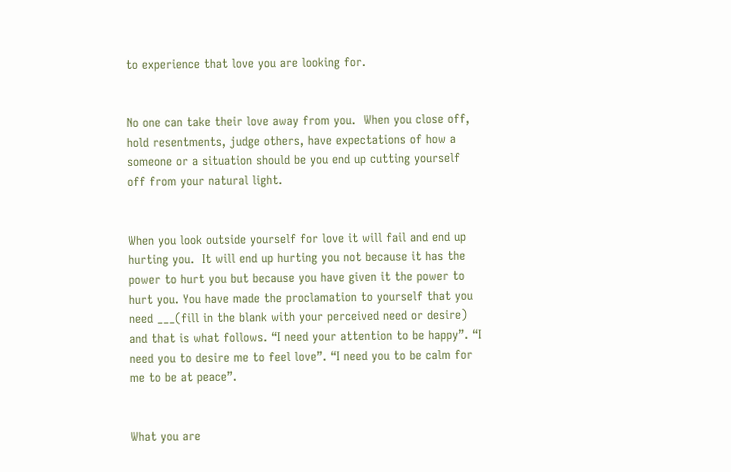to experience that love you are looking for.


No one can take their love away from you.  When you close off, hold resentments, judge others, have expectations of how a someone or a situation should be you end up cutting yourself off from your natural light.


When you look outside yourself for love it will fail and end up hurting you.  It will end up hurting you not because it has the power to hurt you but because you have given it the power to hurt you. You have made the proclamation to yourself that you need ___(fill in the blank with your perceived need or desire) and that is what follows. “I need your attention to be happy”. “I need you to desire me to feel love”. “I need you to be calm for me to be at peace”.


What you are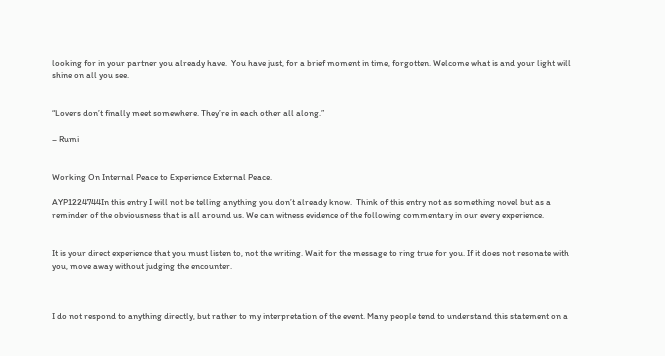looking for in your partner you already have.  You have just, for a brief moment in time, forgotten. Welcome what is and your light will shine on all you see.


“Lovers don’t finally meet somewhere. They’re in each other all along.”

– Rumi


Working On Internal Peace to Experience External Peace.

AYP1224744In this entry I will not be telling anything you don’t already know.  Think of this entry not as something novel but as a reminder of the obviousness that is all around us. We can witness evidence of the following commentary in our every experience.


It is your direct experience that you must listen to, not the writing. Wait for the message to ring true for you. If it does not resonate with you, move away without judging the encounter.



I do not respond to anything directly, but rather to my interpretation of the event. Many people tend to understand this statement on a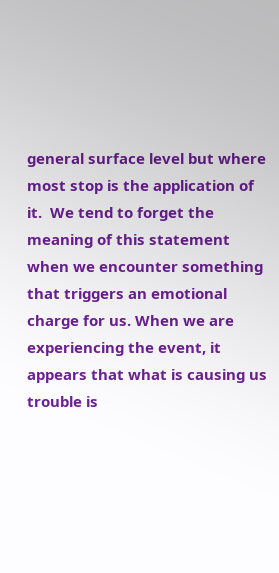general surface level but where most stop is the application of it.  We tend to forget the meaning of this statement when we encounter something that triggers an emotional charge for us. When we are experiencing the event, it appears that what is causing us trouble is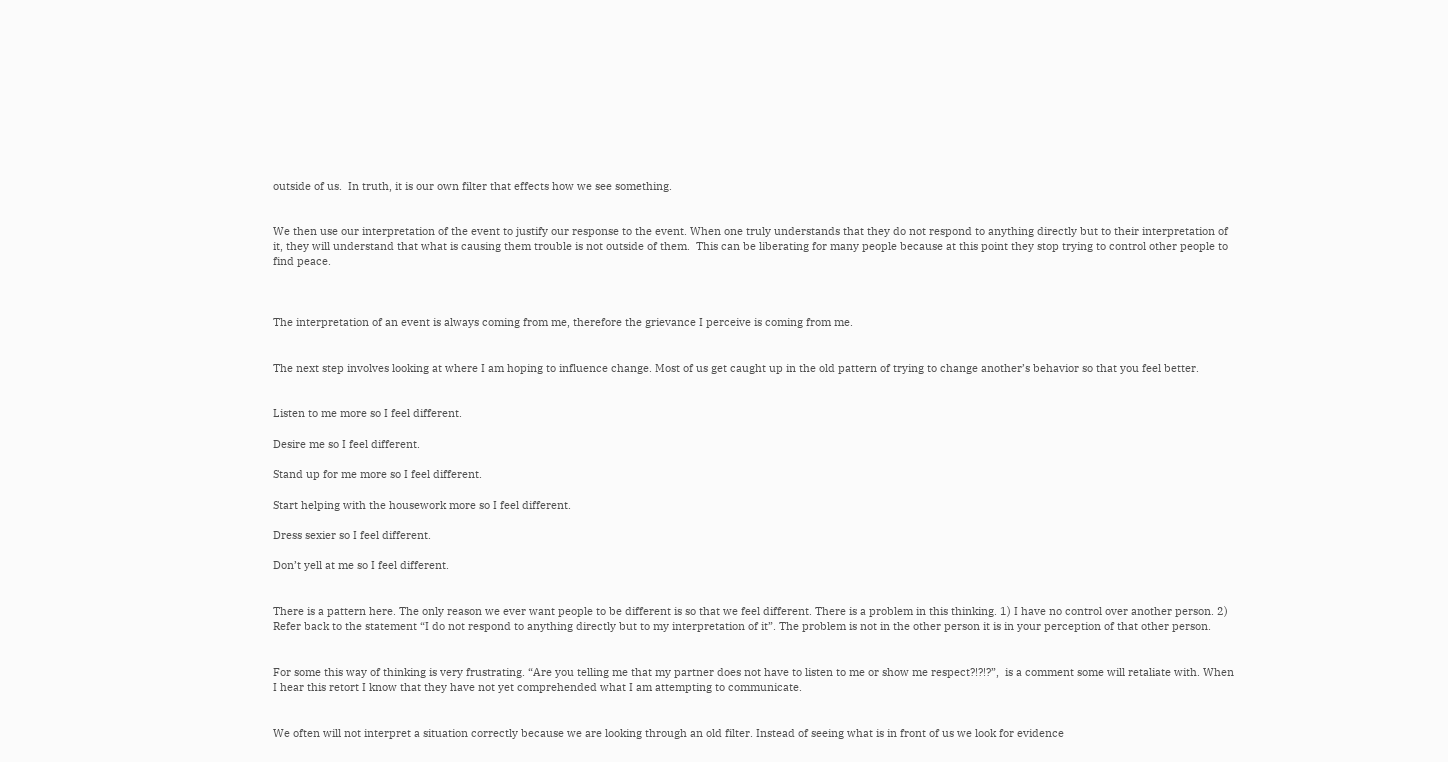outside of us.  In truth, it is our own filter that effects how we see something.


We then use our interpretation of the event to justify our response to the event. When one truly understands that they do not respond to anything directly but to their interpretation of it, they will understand that what is causing them trouble is not outside of them.  This can be liberating for many people because at this point they stop trying to control other people to find peace.



The interpretation of an event is always coming from me, therefore the grievance I perceive is coming from me.


The next step involves looking at where I am hoping to influence change. Most of us get caught up in the old pattern of trying to change another’s behavior so that you feel better.


Listen to me more so I feel different.

Desire me so I feel different.

Stand up for me more so I feel different.

Start helping with the housework more so I feel different.

Dress sexier so I feel different.

Don’t yell at me so I feel different.


There is a pattern here. The only reason we ever want people to be different is so that we feel different. There is a problem in this thinking. 1) I have no control over another person. 2) Refer back to the statement “I do not respond to anything directly but to my interpretation of it”. The problem is not in the other person it is in your perception of that other person.


For some this way of thinking is very frustrating. “Are you telling me that my partner does not have to listen to me or show me respect?!?!?”,  is a comment some will retaliate with. When I hear this retort I know that they have not yet comprehended what I am attempting to communicate.


We often will not interpret a situation correctly because we are looking through an old filter. Instead of seeing what is in front of us we look for evidence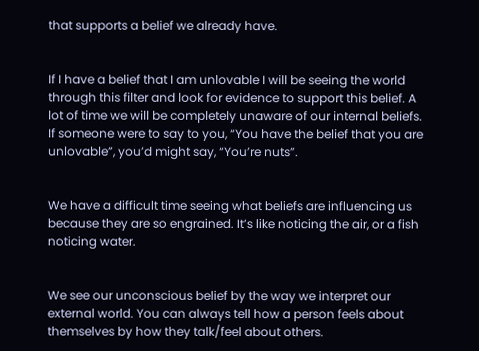that supports a belief we already have.


If I have a belief that I am unlovable I will be seeing the world through this filter and look for evidence to support this belief. A lot of time we will be completely unaware of our internal beliefs. If someone were to say to you, “You have the belief that you are unlovable”, you’d might say, “You’re nuts”.


We have a difficult time seeing what beliefs are influencing us because they are so engrained. It’s like noticing the air, or a fish noticing water.


We see our unconscious belief by the way we interpret our external world. You can always tell how a person feels about themselves by how they talk/feel about others.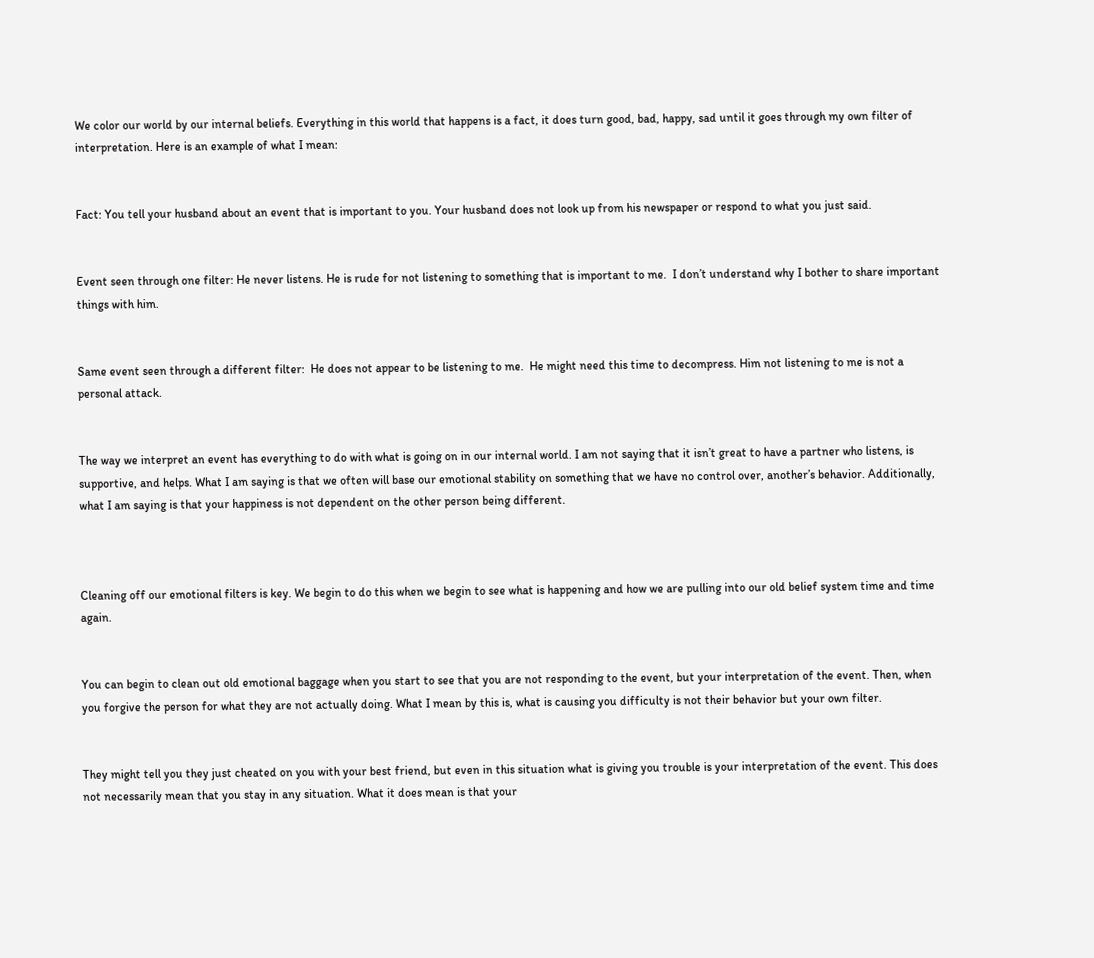We color our world by our internal beliefs. Everything in this world that happens is a fact, it does turn good, bad, happy, sad until it goes through my own filter of interpretation. Here is an example of what I mean:


Fact: You tell your husband about an event that is important to you. Your husband does not look up from his newspaper or respond to what you just said.


Event seen through one filter: He never listens. He is rude for not listening to something that is important to me.  I don’t understand why I bother to share important things with him.


Same event seen through a different filter:  He does not appear to be listening to me.  He might need this time to decompress. Him not listening to me is not a personal attack.


The way we interpret an event has everything to do with what is going on in our internal world. I am not saying that it isn’t great to have a partner who listens, is supportive, and helps. What I am saying is that we often will base our emotional stability on something that we have no control over, another’s behavior. Additionally, what I am saying is that your happiness is not dependent on the other person being different.



Cleaning off our emotional filters is key. We begin to do this when we begin to see what is happening and how we are pulling into our old belief system time and time again.


You can begin to clean out old emotional baggage when you start to see that you are not responding to the event, but your interpretation of the event. Then, when you forgive the person for what they are not actually doing. What I mean by this is, what is causing you difficulty is not their behavior but your own filter.


They might tell you they just cheated on you with your best friend, but even in this situation what is giving you trouble is your interpretation of the event. This does not necessarily mean that you stay in any situation. What it does mean is that your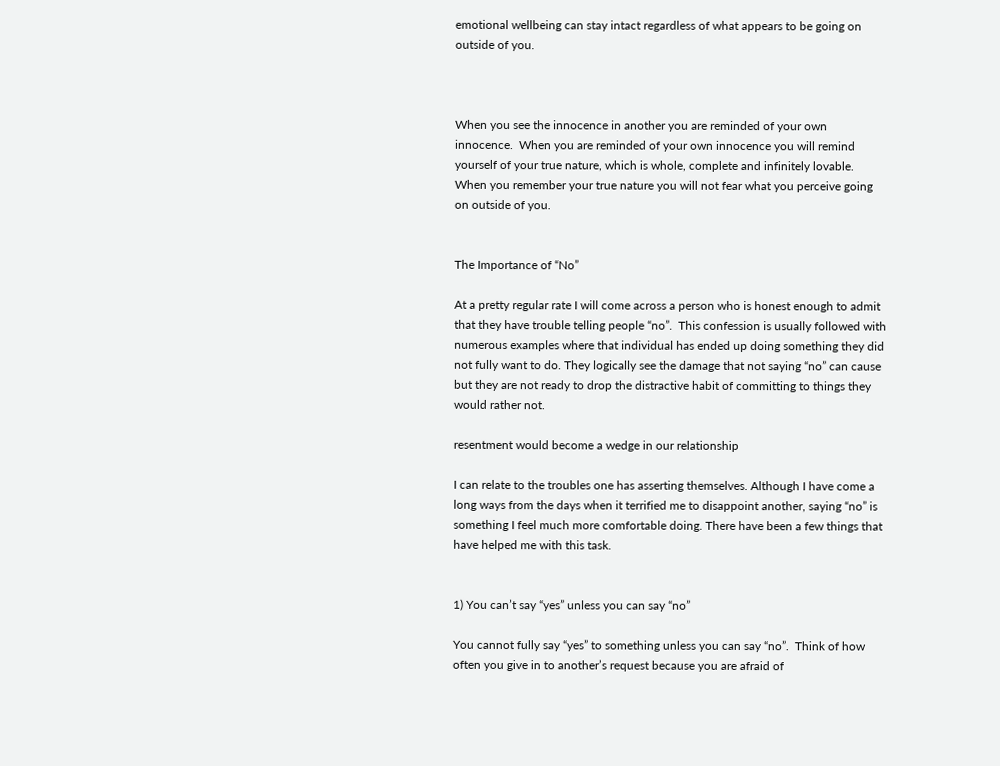emotional wellbeing can stay intact regardless of what appears to be going on outside of you.



When you see the innocence in another you are reminded of your own innocence.  When you are reminded of your own innocence you will remind yourself of your true nature, which is whole, complete and infinitely lovable. When you remember your true nature you will not fear what you perceive going on outside of you.


The Importance of “No”

At a pretty regular rate I will come across a person who is honest enough to admit that they have trouble telling people “no”.  This confession is usually followed with numerous examples where that individual has ended up doing something they did not fully want to do. They logically see the damage that not saying “no” can cause but they are not ready to drop the distractive habit of committing to things they would rather not.

resentment would become a wedge in our relationship

I can relate to the troubles one has asserting themselves. Although I have come a long ways from the days when it terrified me to disappoint another, saying “no” is something I feel much more comfortable doing. There have been a few things that have helped me with this task.


1) You can’t say “yes” unless you can say “no”

You cannot fully say “yes” to something unless you can say “no”.  Think of how often you give in to another’s request because you are afraid of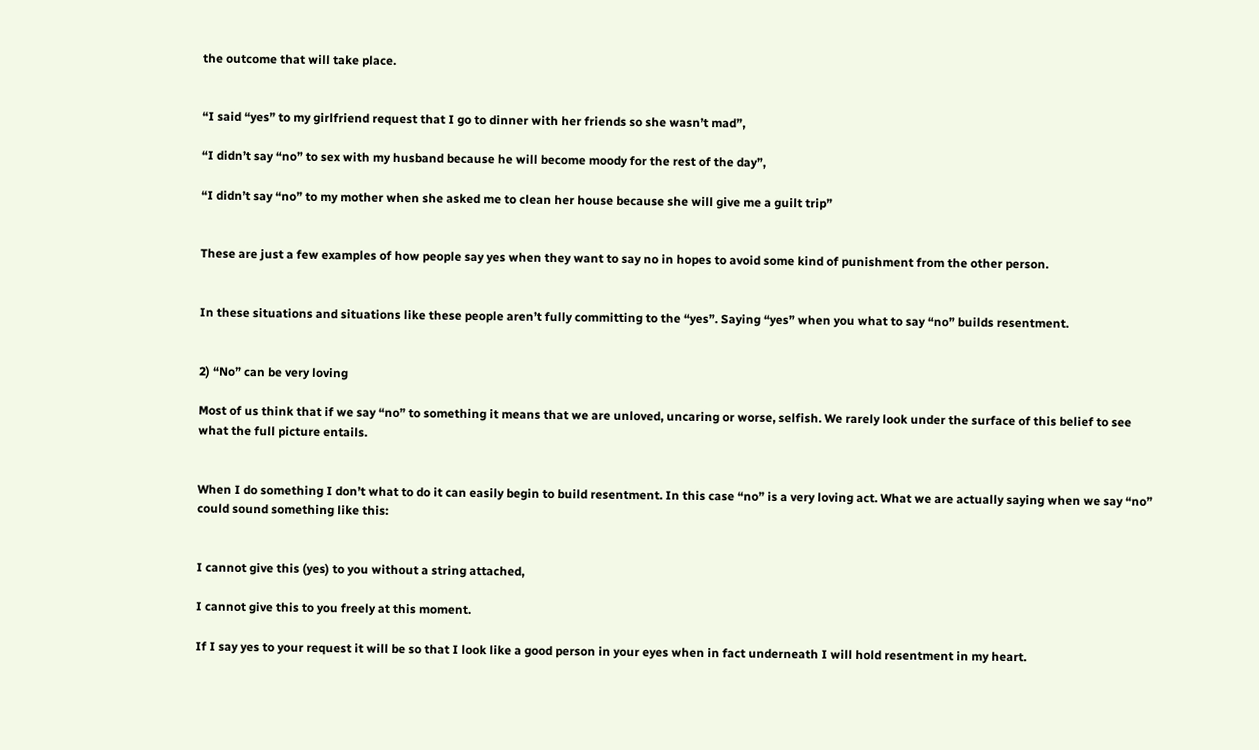the outcome that will take place.


“I said “yes” to my girlfriend request that I go to dinner with her friends so she wasn’t mad”,

“I didn’t say “no” to sex with my husband because he will become moody for the rest of the day”,

“I didn’t say “no” to my mother when she asked me to clean her house because she will give me a guilt trip”


These are just a few examples of how people say yes when they want to say no in hopes to avoid some kind of punishment from the other person.


In these situations and situations like these people aren’t fully committing to the “yes”. Saying “yes” when you what to say “no” builds resentment.


2) “No” can be very loving

Most of us think that if we say “no” to something it means that we are unloved, uncaring or worse, selfish. We rarely look under the surface of this belief to see what the full picture entails.


When I do something I don’t what to do it can easily begin to build resentment. In this case “no” is a very loving act. What we are actually saying when we say “no” could sound something like this:


I cannot give this (yes) to you without a string attached,

I cannot give this to you freely at this moment.

If I say yes to your request it will be so that I look like a good person in your eyes when in fact underneath I will hold resentment in my heart.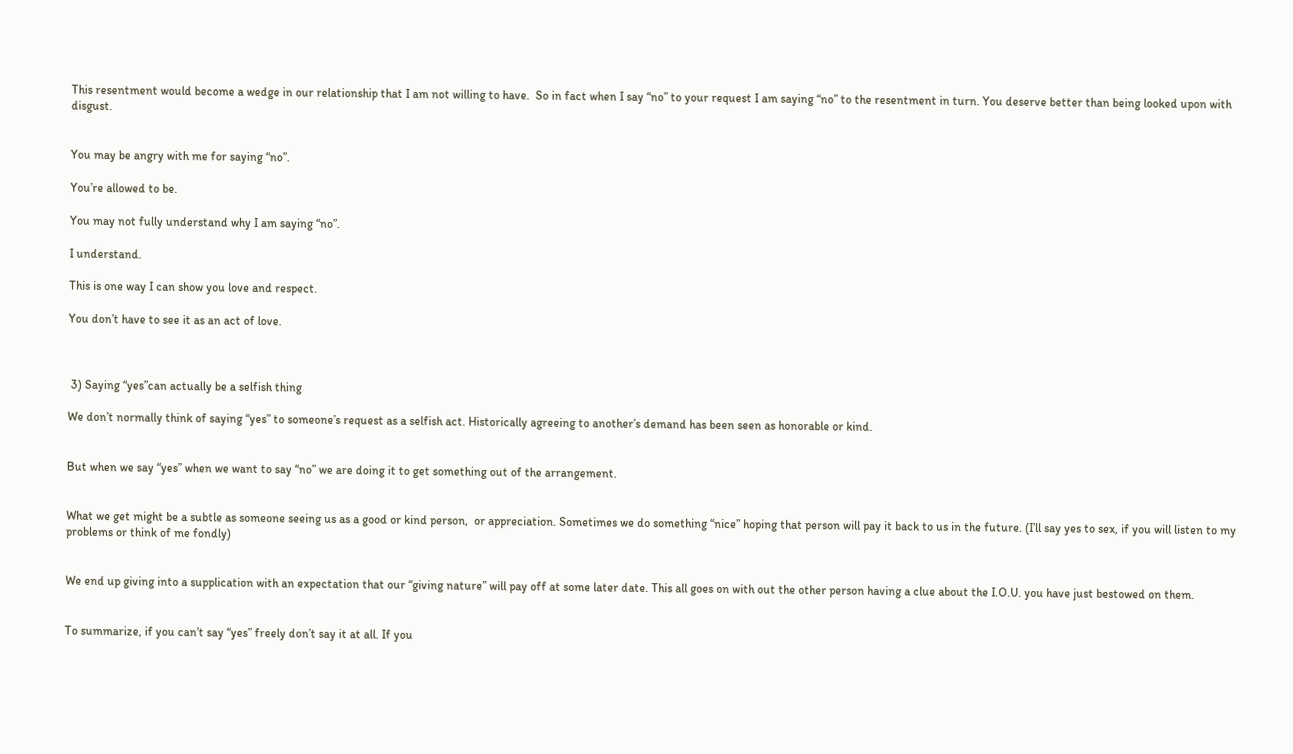This resentment would become a wedge in our relationship that I am not willing to have.  So in fact when I say “no” to your request I am saying “no” to the resentment in turn. You deserve better than being looked upon with disgust.


You may be angry with me for saying “no”.

You’re allowed to be.

You may not fully understand why I am saying “no”.

I understand.

This is one way I can show you love and respect.

You don’t have to see it as an act of love.



 3) Saying “yes”can actually be a selfish thing

We don’t normally think of saying “yes” to someone’s request as a selfish act. Historically agreeing to another’s demand has been seen as honorable or kind.


But when we say “yes” when we want to say “no” we are doing it to get something out of the arrangement.


What we get might be a subtle as someone seeing us as a good or kind person,  or appreciation. Sometimes we do something “nice” hoping that person will pay it back to us in the future. (I’ll say yes to sex, if you will listen to my problems or think of me fondly)


We end up giving into a supplication with an expectation that our “giving nature” will pay off at some later date. This all goes on with out the other person having a clue about the I.O.U. you have just bestowed on them.


To summarize, if you can’t say “yes” freely don’t say it at all. If you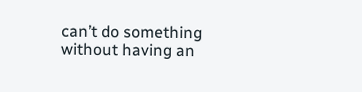can’t do something without having an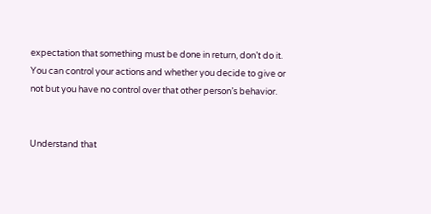expectation that something must be done in return, don’t do it. You can control your actions and whether you decide to give or not but you have no control over that other person’s behavior.


Understand that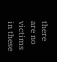there are no victims in these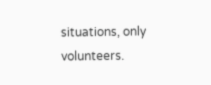situations, only volunteers.